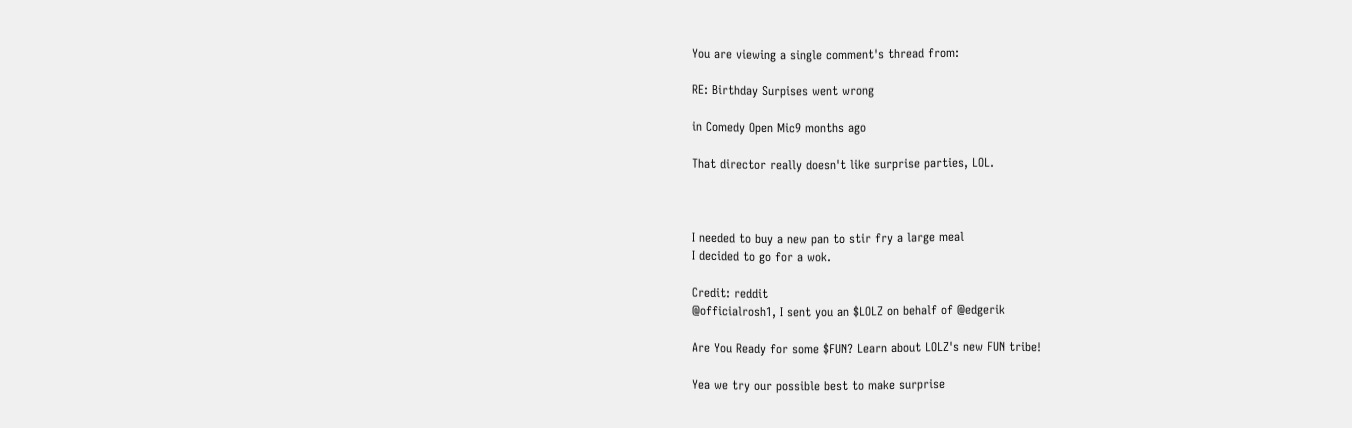You are viewing a single comment's thread from:

RE: Birthday Surpises went wrong

in Comedy Open Mic9 months ago

That director really doesn't like surprise parties, LOL.



I needed to buy a new pan to stir fry a large meal
I decided to go for a wok.

Credit: reddit
@officialrosh1, I sent you an $LOLZ on behalf of @edgerik

Are You Ready for some $FUN? Learn about LOLZ's new FUN tribe!

Yea we try our possible best to make surprise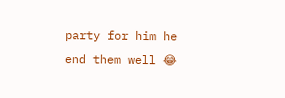party for him he end them well 😂